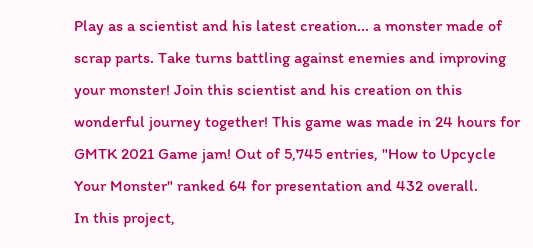Play as a scientist and his latest creation... a monster made of scrap parts. Take turns battling against enemies and improving your monster! Join this scientist and his creation on this wonderful journey together! This game was made in 24 hours for GMTK 2021 Game jam! Out of 5,745 entries, "How to Upcycle Your Monster" ranked 64 for presentation and 432 overall.
In this project,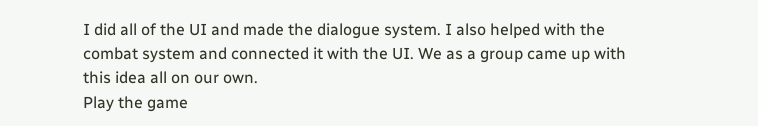I did all of the UI and made the dialogue system. I also helped with the combat system and connected it with the UI. We as a group came up with this idea all on our own.
Play the game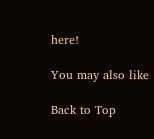here!

You may also like

Back to Top